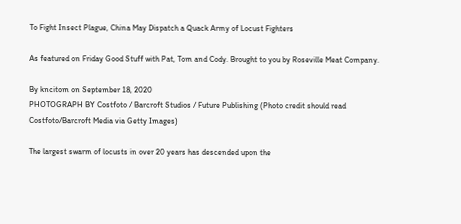To Fight Insect Plague, China May Dispatch a Quack Army of Locust Fighters

As featured on Friday Good Stuff with Pat, Tom and Cody. Brought to you by Roseville Meat Company.

By kncitom on September 18, 2020
PHOTOGRAPH BY Costfoto / Barcroft Studios / Future Publishing (Photo credit should read Costfoto/Barcroft Media via Getty Images)

The largest swarm of locusts in over 20 years has descended upon the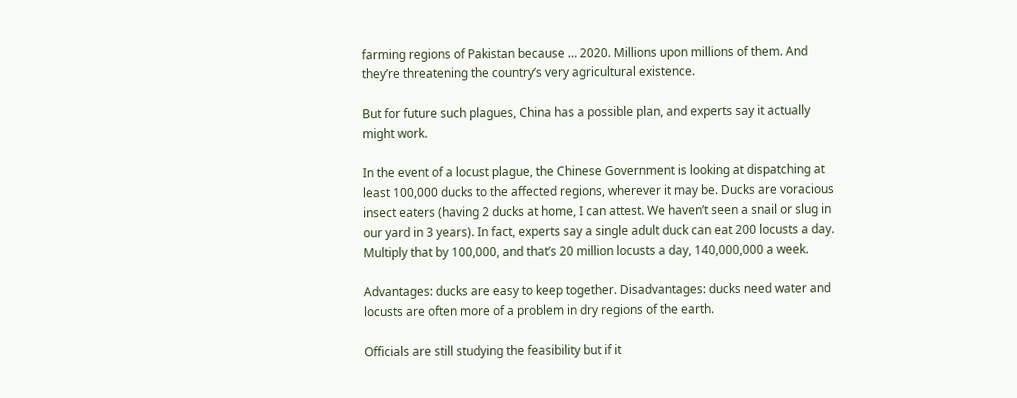farming regions of Pakistan because … 2020. Millions upon millions of them. And they’re threatening the country’s very agricultural existence.

But for future such plagues, China has a possible plan, and experts say it actually might work.

In the event of a locust plague, the Chinese Government is looking at dispatching at least 100,000 ducks to the affected regions, wherever it may be. Ducks are voracious insect eaters (having 2 ducks at home, I can attest. We haven’t seen a snail or slug in our yard in 3 years). In fact, experts say a single adult duck can eat 200 locusts a day. Multiply that by 100,000, and that’s 20 million locusts a day, 140,000,000 a week.

Advantages: ducks are easy to keep together. Disadvantages: ducks need water and locusts are often more of a problem in dry regions of the earth.

Officials are still studying the feasibility but if it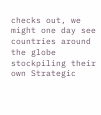checks out, we might one day see countries around the globe stockpiling their own Strategic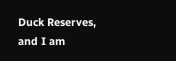Duck Reserves, and I am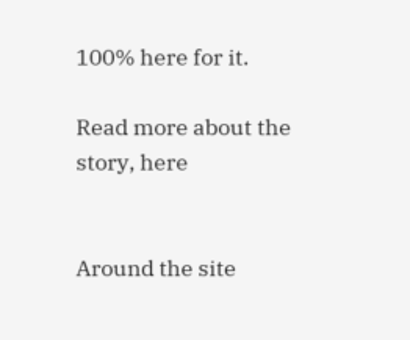100% here for it.

Read more about the story, here


Around the site